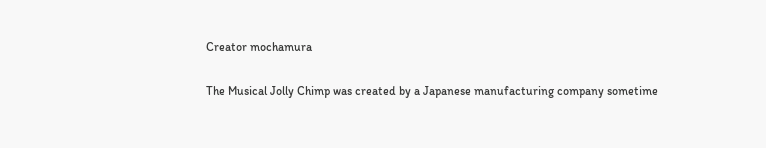Creator mochamura

The Musical Jolly Chimp was created by a Japanese manufacturing company sometime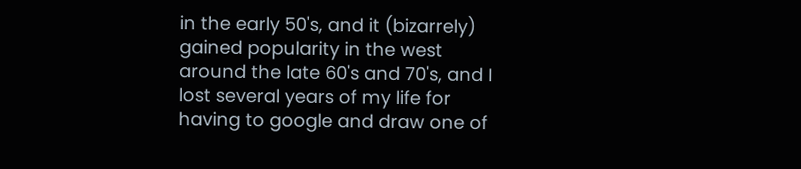in the early 50's, and it (bizarrely) gained popularity in the west around the late 60's and 70's, and I lost several years of my life for having to google and draw one of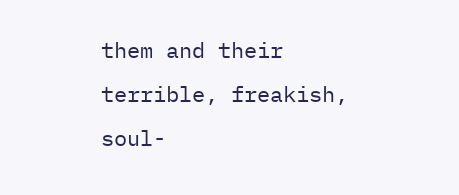them and their terrible, freakish, soul-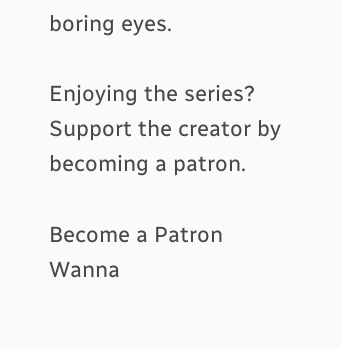boring eyes.

Enjoying the series? Support the creator by becoming a patron.

Become a Patron
Wanna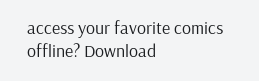access your favorite comics offline? Download